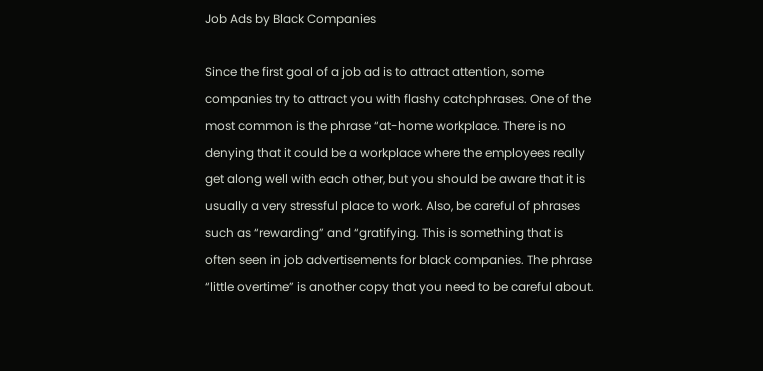Job Ads by Black Companies

Since the first goal of a job ad is to attract attention, some companies try to attract you with flashy catchphrases. One of the most common is the phrase “at-home workplace. There is no denying that it could be a workplace where the employees really get along well with each other, but you should be aware that it is usually a very stressful place to work. Also, be careful of phrases such as “rewarding” and “gratifying. This is something that is often seen in job advertisements for black companies. The phrase “little overtime” is another copy that you need to be careful about.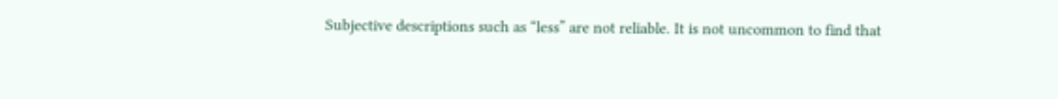Subjective descriptions such as “less” are not reliable. It is not uncommon to find that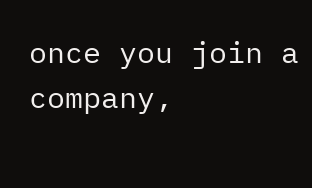once you join a company,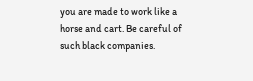you are made to work like a horse and cart. Be careful of such black companies.